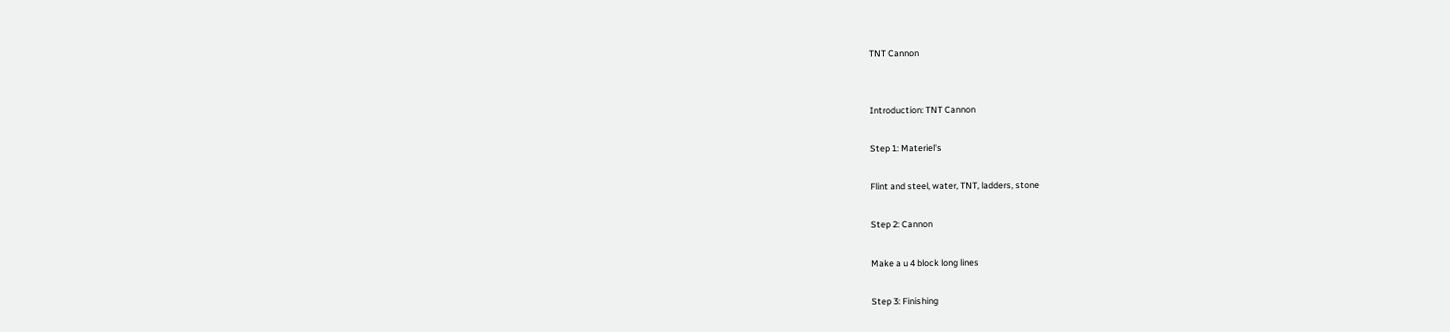TNT Cannon


Introduction: TNT Cannon

Step 1: Materiel's

Flint and steel, water, TNT, ladders, stone

Step 2: Cannon

Make a u 4 block long lines

Step 3: Finishing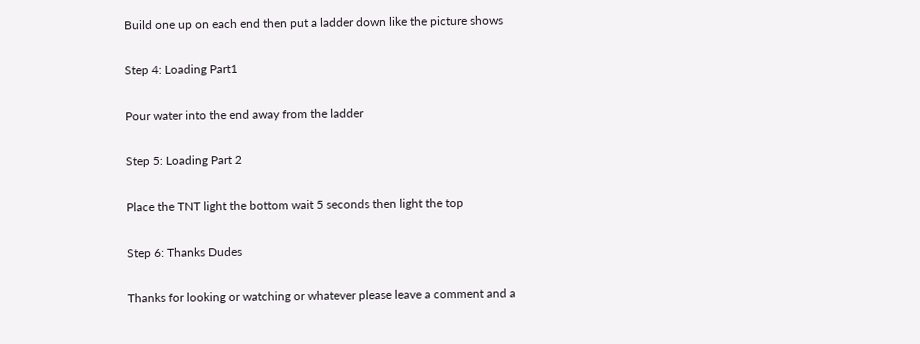Build one up on each end then put a ladder down like the picture shows

Step 4: Loading Part1

Pour water into the end away from the ladder

Step 5: Loading Part 2

Place the TNT light the bottom wait 5 seconds then light the top

Step 6: Thanks Dudes

Thanks for looking or watching or whatever please leave a comment and a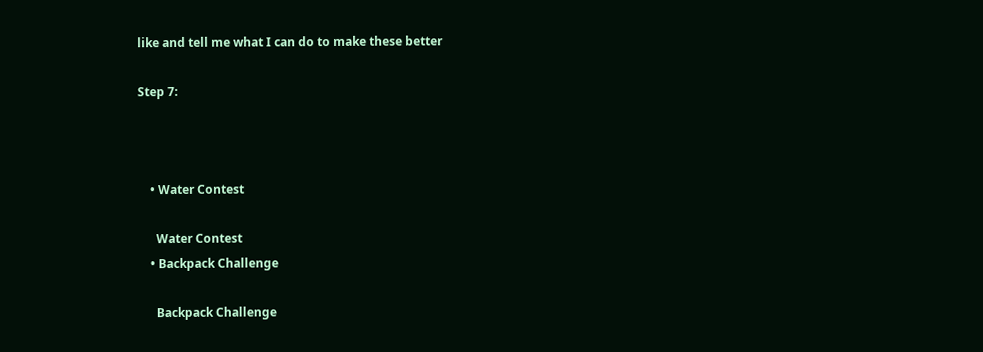like and tell me what I can do to make these better

Step 7:



    • Water Contest

      Water Contest
    • Backpack Challenge

      Backpack Challenge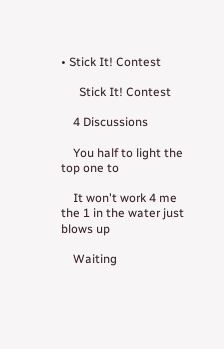• Stick It! Contest

      Stick It! Contest

    4 Discussions

    You half to light the top one to

    It won't work 4 me the 1 in the water just blows up

    Waiting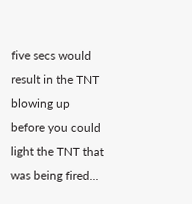five secs would result in the TNT blowing up before you could light the TNT that was being fired...